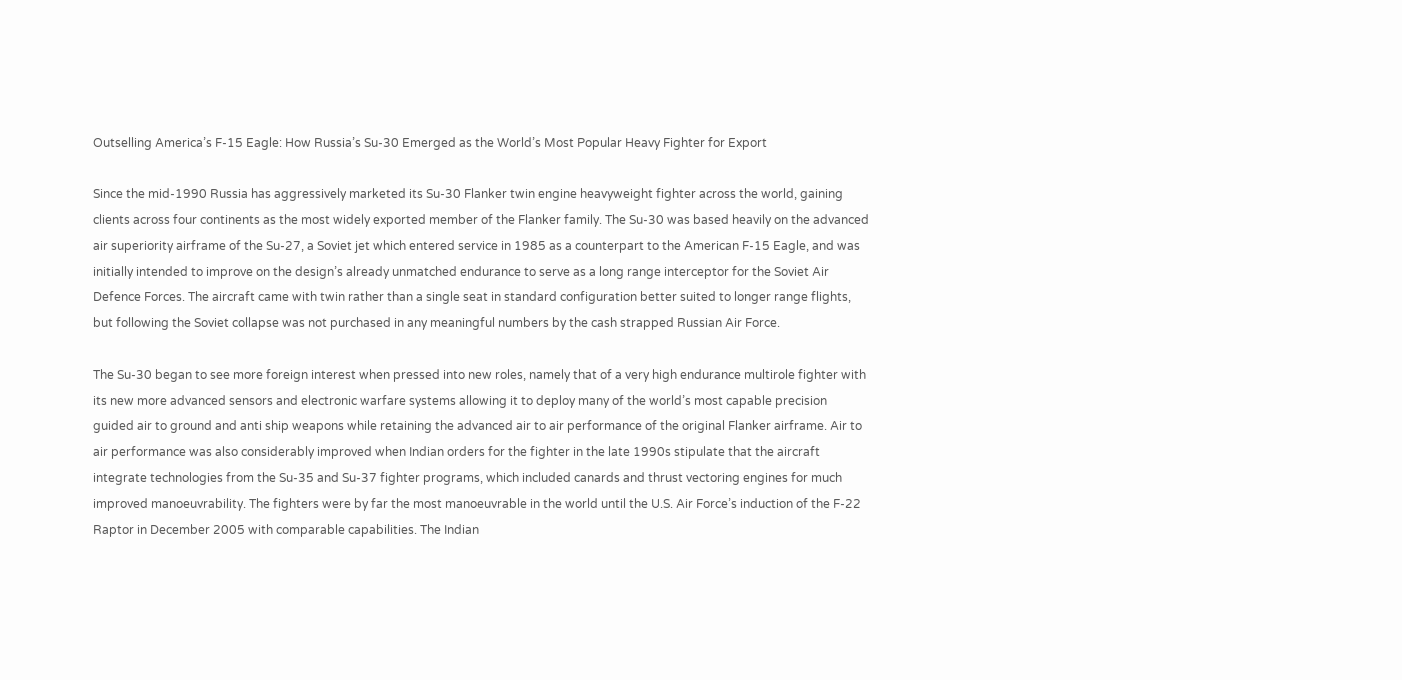Outselling America’s F-15 Eagle: How Russia’s Su-30 Emerged as the World’s Most Popular Heavy Fighter for Export

Since the mid-1990 Russia has aggressively marketed its Su-30 Flanker twin engine heavyweight fighter across the world, gaining clients across four continents as the most widely exported member of the Flanker family. The Su-30 was based heavily on the advanced air superiority airframe of the Su-27, a Soviet jet which entered service in 1985 as a counterpart to the American F-15 Eagle, and was initially intended to improve on the design’s already unmatched endurance to serve as a long range interceptor for the Soviet Air Defence Forces. The aircraft came with twin rather than a single seat in standard configuration better suited to longer range flights, but following the Soviet collapse was not purchased in any meaningful numbers by the cash strapped Russian Air Force.

The Su-30 began to see more foreign interest when pressed into new roles, namely that of a very high endurance multirole fighter with its new more advanced sensors and electronic warfare systems allowing it to deploy many of the world’s most capable precision guided air to ground and anti ship weapons while retaining the advanced air to air performance of the original Flanker airframe. Air to air performance was also considerably improved when Indian orders for the fighter in the late 1990s stipulate that the aircraft integrate technologies from the Su-35 and Su-37 fighter programs, which included canards and thrust vectoring engines for much improved manoeuvrability. The fighters were by far the most manoeuvrable in the world until the U.S. Air Force’s induction of the F-22 Raptor in December 2005 with comparable capabilities. The Indian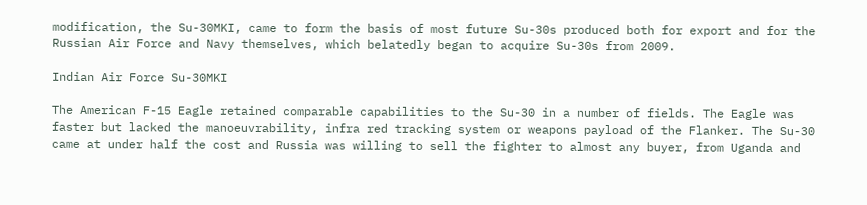modification, the Su-30MKI, came to form the basis of most future Su-30s produced both for export and for the Russian Air Force and Navy themselves, which belatedly began to acquire Su-30s from 2009.

Indian Air Force Su-30MKI

The American F-15 Eagle retained comparable capabilities to the Su-30 in a number of fields. The Eagle was faster but lacked the manoeuvrability, infra red tracking system or weapons payload of the Flanker. The Su-30 came at under half the cost and Russia was willing to sell the fighter to almost any buyer, from Uganda and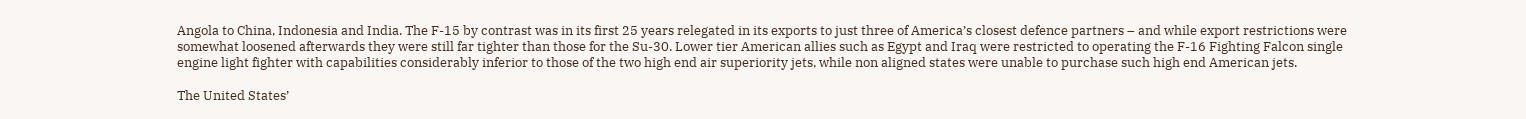Angola to China, Indonesia and India. The F-15 by contrast was in its first 25 years relegated in its exports to just three of America’s closest defence partners – and while export restrictions were somewhat loosened afterwards they were still far tighter than those for the Su-30. Lower tier American allies such as Egypt and Iraq were restricted to operating the F-16 Fighting Falcon single engine light fighter with capabilities considerably inferior to those of the two high end air superiority jets, while non aligned states were unable to purchase such high end American jets.

The United States’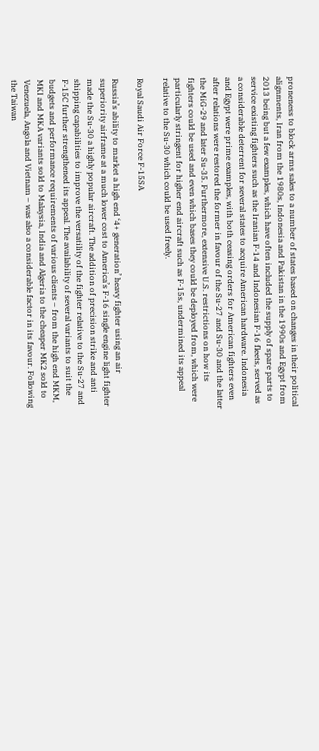proneness to block arms sales to a number of states based on changes in their political alignments, Iran from the 1980s, Indonesia and Pakistan in the 1990s and Egypt from 2013 being but a few examples, which have often included the supply of spare parts to service existing fighters such as the Iranian F-14 and Indonesian F-16 fleets, served as a considerable deterrent for several states to acquire American hardware. Indonesia and Egypt were prime examples, with both ceasing orders for American fighters even after relations were restored the former in favour of the Su-27 and Su-30 and the latter the MiG-29 and later Su-35. Furthermore, extensive U.S. restrictions on how its fighters could be used and even which bases they could be deployed from, which were particularly stringent for higher end aircraft such as F-15s, undermined its appeal relative to the Su-30 which could be used freely.

Royal Saudi Air Force F-15SA

Russia’s ability to market a high end ‘4+ generation’ heavy fighter using an air superiority airframe at a much lower cost to America’s F-16 single engine light fighter made the Su-30 a highly popular aircraft. The addition of precision strike and anti shipping capabilities to improve the versatility of the fighter relative to the Su-27 and F-15C further strengthened its appeal. The availability of several variants to suit the budgets and performance requirements of various clients – from the high end MKM, MKI and MKA variants sold to Malaysia, India and Algeria to the cheaper MK2 sold to Venezuela, Angola and Vietnam – was also a considerable factor in its favour. Following the Taiwan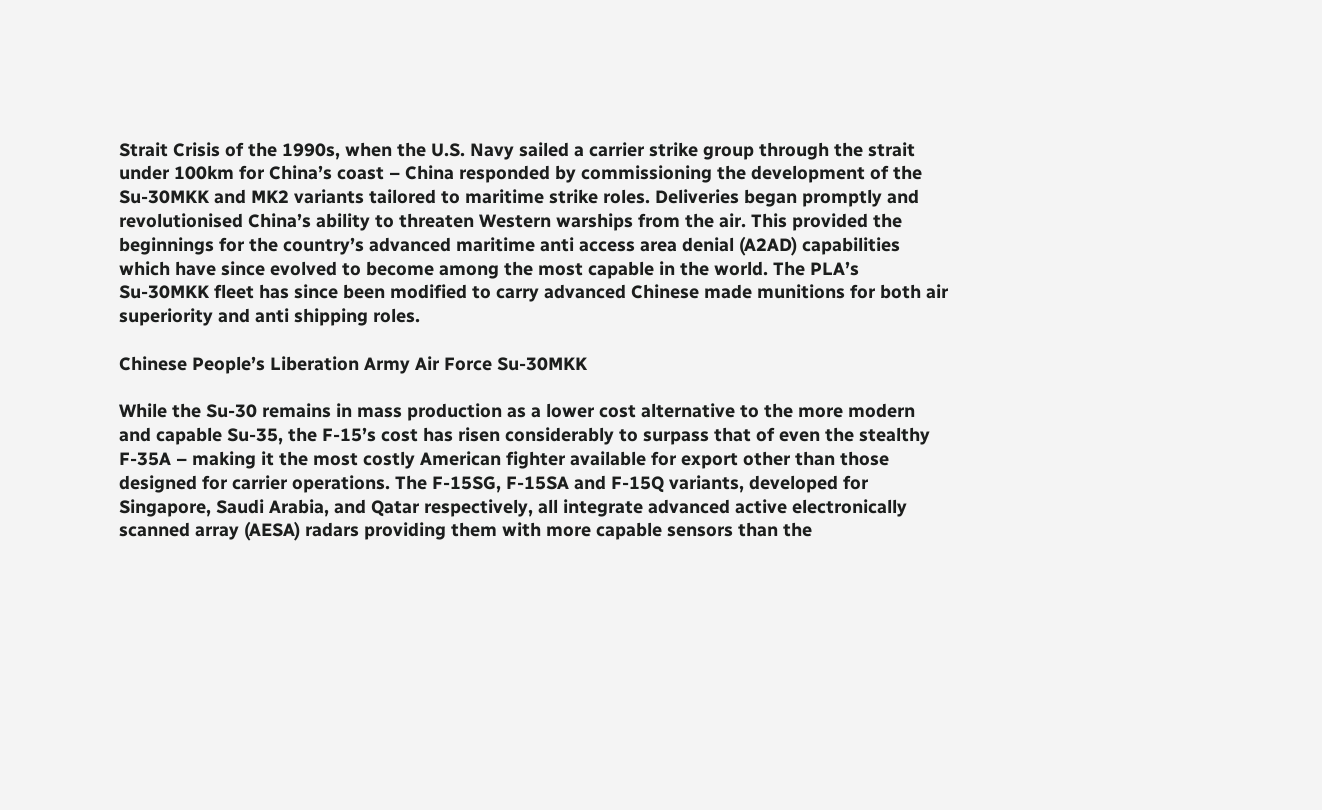Strait Crisis of the 1990s, when the U.S. Navy sailed a carrier strike group through the strait under 100km for China’s coast – China responded by commissioning the development of the Su-30MKK and MK2 variants tailored to maritime strike roles. Deliveries began promptly and revolutionised China’s ability to threaten Western warships from the air. This provided the beginnings for the country’s advanced maritime anti access area denial (A2AD) capabilities which have since evolved to become among the most capable in the world. The PLA’s Su-30MKK fleet has since been modified to carry advanced Chinese made munitions for both air superiority and anti shipping roles.

Chinese People’s Liberation Army Air Force Su-30MKK

While the Su-30 remains in mass production as a lower cost alternative to the more modern and capable Su-35, the F-15’s cost has risen considerably to surpass that of even the stealthy F-35A – making it the most costly American fighter available for export other than those designed for carrier operations. The F-15SG, F-15SA and F-15Q variants, developed for Singapore, Saudi Arabia, and Qatar respectively, all integrate advanced active electronically scanned array (AESA) radars providing them with more capable sensors than the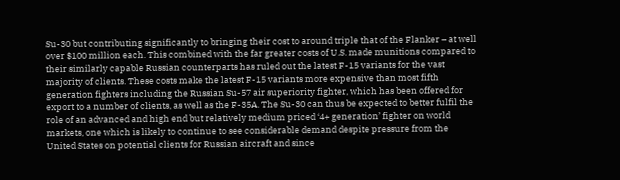Su-30 but contributing significantly to bringing their cost to around triple that of the Flanker – at well over $100 million each. This combined with the far greater costs of U.S. made munitions compared to their similarly capable Russian counterparts has ruled out the latest F-15 variants for the vast majority of clients. These costs make the latest F-15 variants more expensive than most fifth generation fighters including the Russian Su-57 air superiority fighter, which has been offered for export to a number of clients, as well as the F-35A. The Su-30 can thus be expected to better fulfil the role of an advanced and high end but relatively medium priced ‘4+ generation’ fighter on world markets, one which is likely to continue to see considerable demand despite pressure from the United States on potential clients for Russian aircraft and since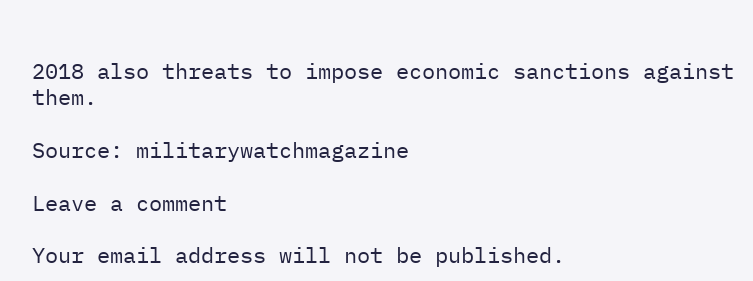2018 also threats to impose economic sanctions against them.

Source: militarywatchmagazine

Leave a comment

Your email address will not be published.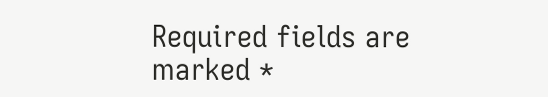Required fields are marked *